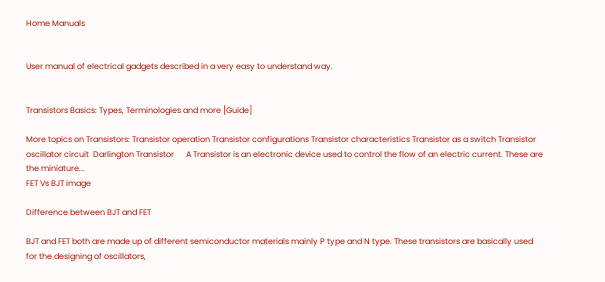Home Manuals


User manual of electrical gadgets described in a very easy to understand way.


Transistors Basics: Types, Terminologies and more [Guide]

More topics on Transistors: Transistor operation Transistor configurations Transistor characteristics Transistor as a switch Transistor oscillator circuit  Darlington Transistor      A Transistor is an electronic device used to control the flow of an electric current. These are the miniature...
FET Vs BJT image

Difference between BJT and FET

BJT and FET both are made up of different semiconductor materials mainly P type and N type. These transistors are basically used for the designing of oscillators,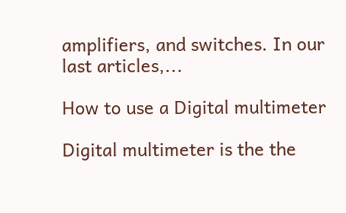amplifiers, and switches. In our last articles,...

How to use a Digital multimeter

Digital multimeter is the the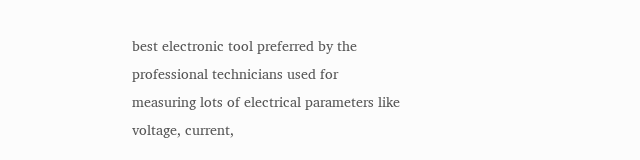best electronic tool preferred by the professional technicians used for measuring lots of electrical parameters like voltage, current,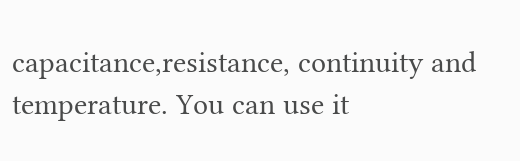capacitance,resistance, continuity and temperature. You can use it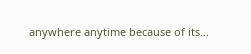anywhere anytime because of its...